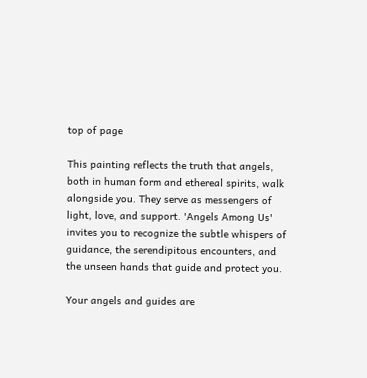top of page

This painting reflects the truth that angels, both in human form and ethereal spirits, walk alongside you. They serve as messengers of light, love, and support. 'Angels Among Us' invites you to recognize the subtle whispers of guidance, the serendipitous encounters, and the unseen hands that guide and protect you.

Your angels and guides are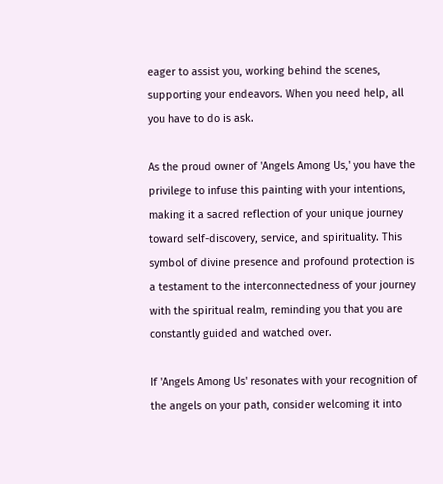eager to assist you, working behind the scenes, supporting your endeavors. When you need help, all you have to do is ask.

As the proud owner of 'Angels Among Us,' you have the privilege to infuse this painting with your intentions, making it a sacred reflection of your unique journey toward self-discovery, service, and spirituality. This symbol of divine presence and profound protection is a testament to the interconnectedness of your journey with the spiritual realm, reminding you that you are constantly guided and watched over.

If 'Angels Among Us' resonates with your recognition of the angels on your path, consider welcoming it into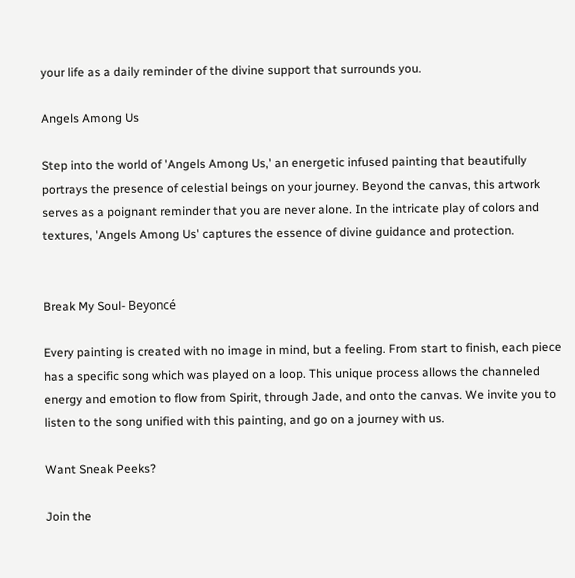your life as a daily reminder of the divine support that surrounds you.

Angels Among Us

Step into the world of 'Angels Among Us,' an energetic infused painting that beautifully portrays the presence of celestial beings on your journey. Beyond the canvas, this artwork serves as a poignant reminder that you are never alone. In the intricate play of colors and textures, 'Angels Among Us' captures the essence of divine guidance and protection.


Break My Soul- Beyoncé

Every painting is created with no image in mind, but a feeling. From start to finish, each piece has a specific song which was played on a loop. This unique process allows the channeled energy and emotion to flow from Spirit, through Jade, and onto the canvas. We invite you to listen to the song unified with this painting, and go on a journey with us.

Want Sneak Peeks?

Join the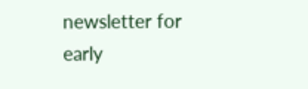newsletter for early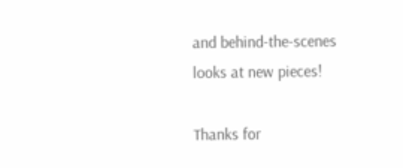and behind-the-scenes looks at new pieces!

Thanks for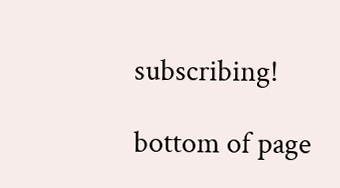subscribing!

bottom of page